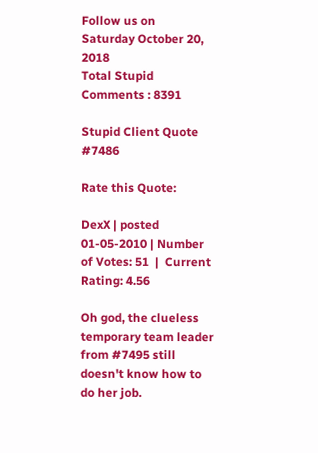Follow us on
Saturday October 20, 2018
Total Stupid Comments : 8391

Stupid Client Quote #7486

Rate this Quote:

DexX | posted 01-05-2010 | Number of Votes: 51  |  Current Rating: 4.56

Oh god, the clueless temporary team leader from #7495 still doesn't know how to do her job.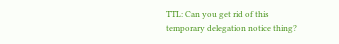TTL: Can you get rid of this temporary delegation notice thing?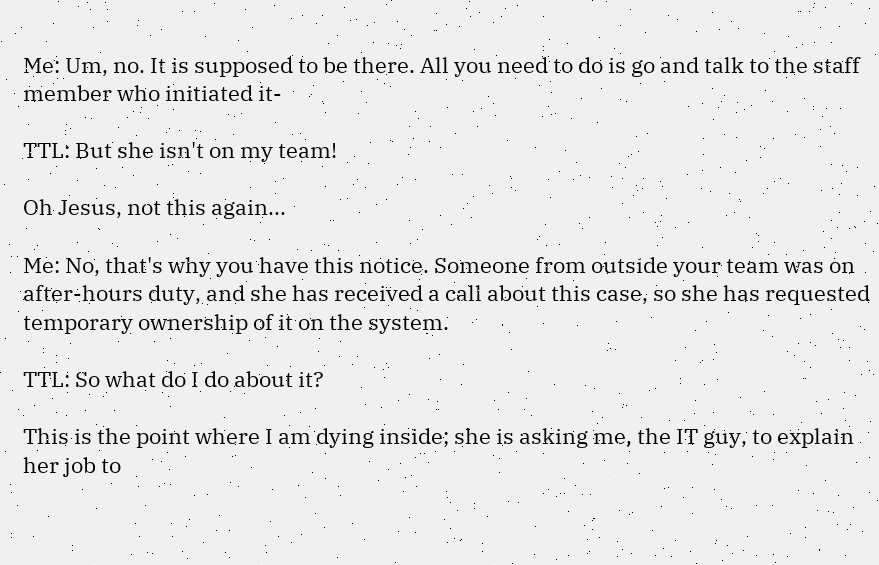Me: Um, no. It is supposed to be there. All you need to do is go and talk to the staff member who initiated it-

TTL: But she isn't on my team!

Oh Jesus, not this again...

Me: No, that's why you have this notice. Someone from outside your team was on after-hours duty, and she has received a call about this case, so she has requested temporary ownership of it on the system.

TTL: So what do I do about it?

This is the point where I am dying inside; she is asking me, the IT guy, to explain her job to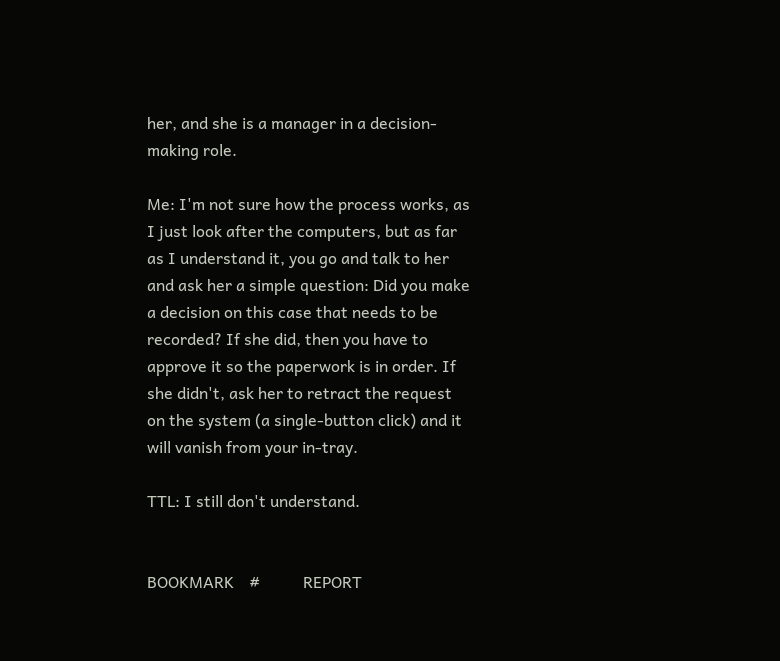her, and she is a manager in a decision-making role.

Me: I'm not sure how the process works, as I just look after the computers, but as far as I understand it, you go and talk to her and ask her a simple question: Did you make a decision on this case that needs to be recorded? If she did, then you have to approve it so the paperwork is in order. If she didn't, ask her to retract the request on the system (a single-button click) and it will vanish from your in-tray.

TTL: I still don't understand.


BOOKMARK    #           REPORT